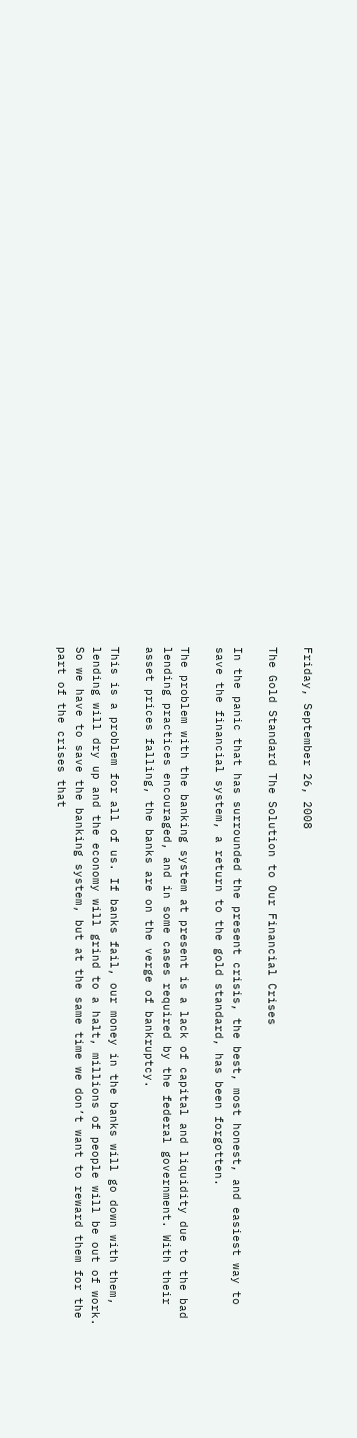Friday, September 26, 2008

The Gold Standard The Solution to Our Financial Crises

In the panic that has surrounded the present crisis, the best, most honest, and easiest way to save the financial system, a return to the gold standard, has been forgotten.

The problem with the banking system at present is a lack of capital and liquidity due to the bad lending practices encouraged, and in some cases required by the federal government. With their asset prices falling, the banks are on the verge of bankruptcy.

This is a problem for all of us. If banks fail, our money in the banks will go down with them, lending will dry up and the economy will grind to a halt, millions of people will be out of work. So we have to save the banking system, but at the same time we don’t want to reward them for the part of the crises that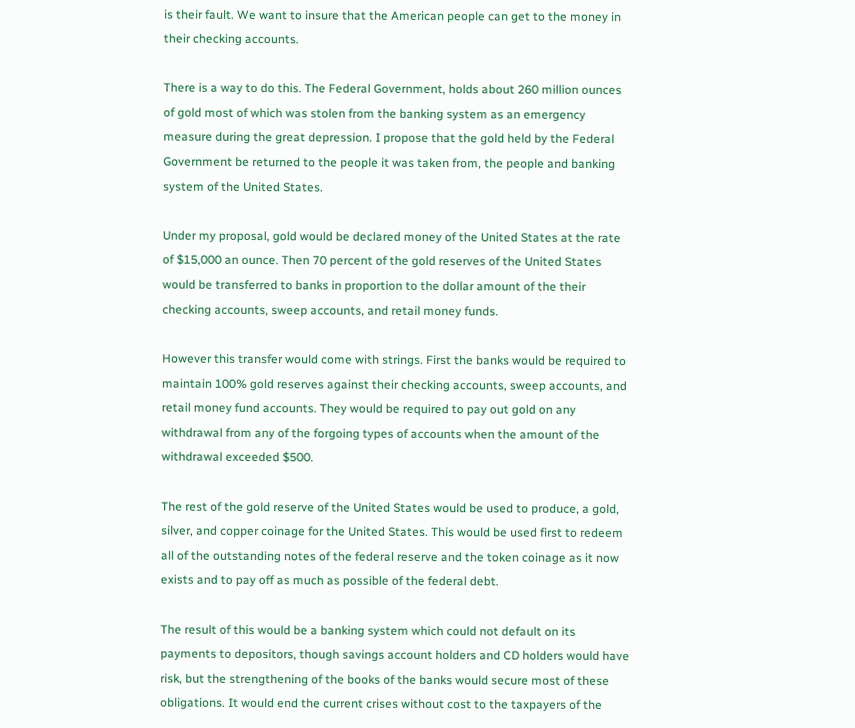is their fault. We want to insure that the American people can get to the money in their checking accounts.

There is a way to do this. The Federal Government, holds about 260 million ounces of gold most of which was stolen from the banking system as an emergency measure during the great depression. I propose that the gold held by the Federal Government be returned to the people it was taken from, the people and banking system of the United States.

Under my proposal, gold would be declared money of the United States at the rate of $15,000 an ounce. Then 70 percent of the gold reserves of the United States would be transferred to banks in proportion to the dollar amount of the their checking accounts, sweep accounts, and retail money funds.

However this transfer would come with strings. First the banks would be required to maintain 100% gold reserves against their checking accounts, sweep accounts, and retail money fund accounts. They would be required to pay out gold on any withdrawal from any of the forgoing types of accounts when the amount of the withdrawal exceeded $500.

The rest of the gold reserve of the United States would be used to produce, a gold, silver, and copper coinage for the United States. This would be used first to redeem all of the outstanding notes of the federal reserve and the token coinage as it now exists and to pay off as much as possible of the federal debt.

The result of this would be a banking system which could not default on its payments to depositors, though savings account holders and CD holders would have risk, but the strengthening of the books of the banks would secure most of these obligations. It would end the current crises without cost to the taxpayers of the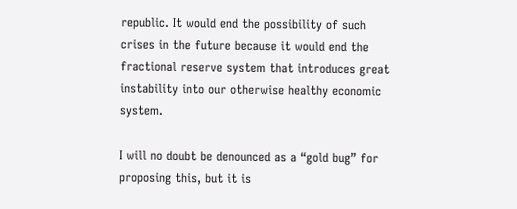republic. It would end the possibility of such crises in the future because it would end the fractional reserve system that introduces great instability into our otherwise healthy economic system.

I will no doubt be denounced as a “gold bug” for proposing this, but it is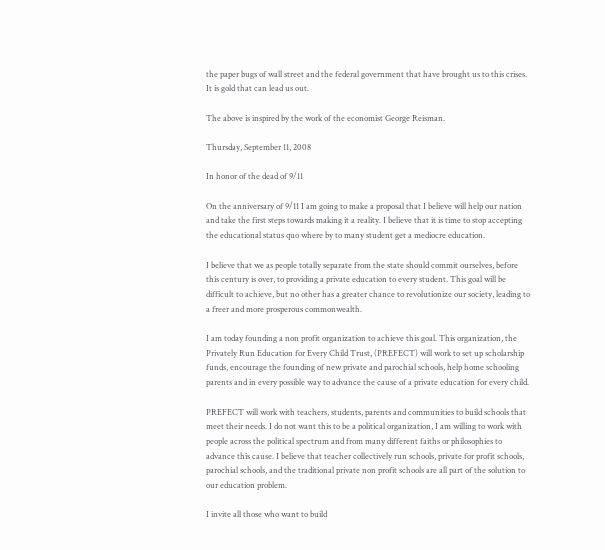the paper bugs of wall street and the federal government that have brought us to this crises. It is gold that can lead us out.

The above is inspired by the work of the economist George Reisman.

Thursday, September 11, 2008

In honor of the dead of 9/11

On the anniversary of 9/11 I am going to make a proposal that I believe will help our nation and take the first steps towards making it a reality. I believe that it is time to stop accepting the educational status quo where by to many student get a mediocre education.

I believe that we as people totally separate from the state should commit ourselves, before this century is over, to providing a private education to every student. This goal will be difficult to achieve, but no other has a greater chance to revolutionize our society, leading to a freer and more prosperous commonwealth.

I am today founding a non profit organization to achieve this goal. This organization, the Privately Run Education for Every Child Trust, (PREFECT) will work to set up scholarship funds, encourage the founding of new private and parochial schools, help home schooling parents and in every possible way to advance the cause of a private education for every child.

PREFECT will work with teachers, students, parents and communities to build schools that meet their needs. I do not want this to be a political organization, I am willing to work with people across the political spectrum and from many different faiths or philosophies to advance this cause. I believe that teacher collectively run schools, private for profit schools, parochial schools, and the traditional private non profit schools are all part of the solution to our education problem.

I invite all those who want to build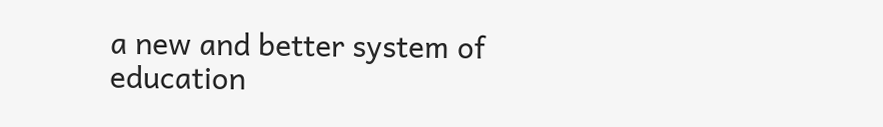a new and better system of education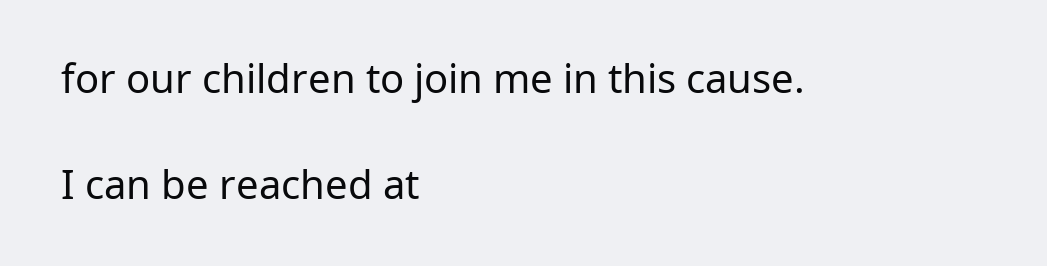for our children to join me in this cause.

I can be reached at